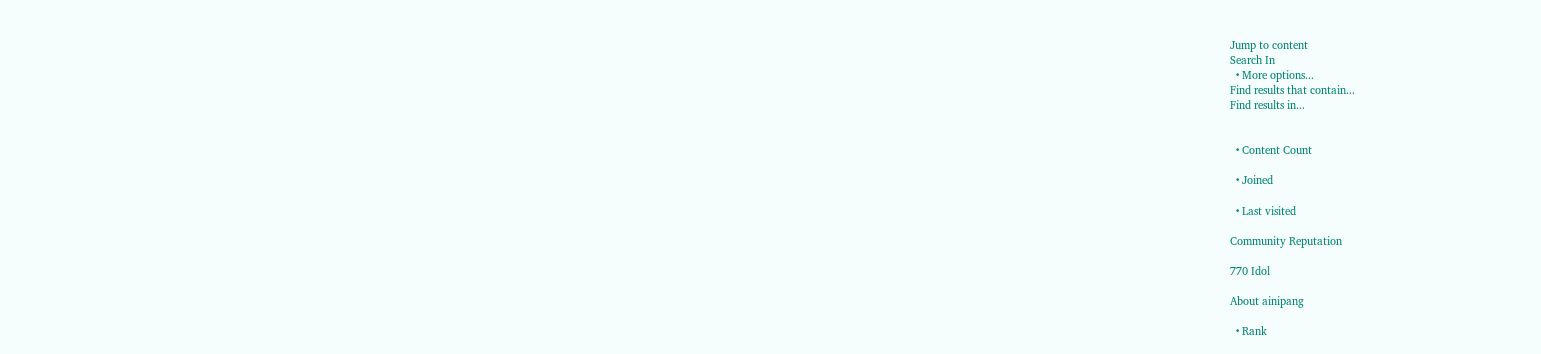Jump to content
Search In
  • More options...
Find results that contain...
Find results in...


  • Content Count

  • Joined

  • Last visited

Community Reputation

770 Idol

About ainipang

  • Rank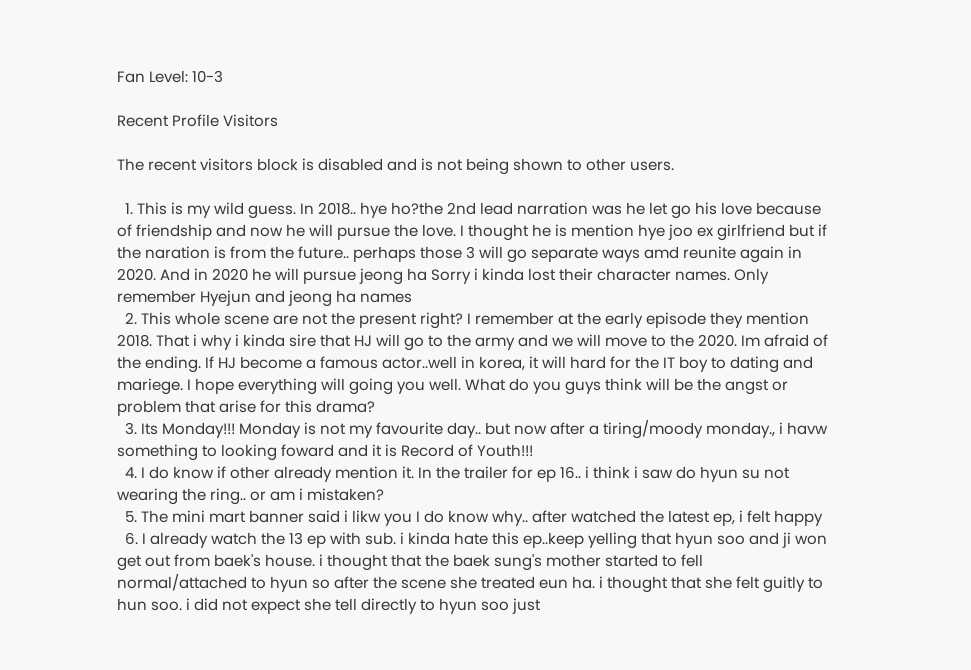Fan Level: 10-3

Recent Profile Visitors

The recent visitors block is disabled and is not being shown to other users.

  1. This is my wild guess. In 2018.. hye ho?the 2nd lead narration was he let go his love because of friendship and now he will pursue the love. I thought he is mention hye joo ex girlfriend but if the naration is from the future.. perhaps those 3 will go separate ways amd reunite again in 2020. And in 2020 he will pursue jeong ha Sorry i kinda lost their character names. Only remember Hyejun and jeong ha names
  2. This whole scene are not the present right? I remember at the early episode they mention 2018. That i why i kinda sire that HJ will go to the army and we will move to the 2020. Im afraid of the ending. If HJ become a famous actor..well in korea, it will hard for the IT boy to dating and mariege. I hope everything will going you well. What do you guys think will be the angst or problem that arise for this drama?
  3. Its Monday!!! Monday is not my favourite day.. but now after a tiring/moody monday., i havw something to looking foward and it is Record of Youth!!!
  4. I do know if other already mention it. In the trailer for ep 16.. i think i saw do hyun su not wearing the ring.. or am i mistaken?
  5. The mini mart banner said i likw you I do know why.. after watched the latest ep, i felt happy
  6. I already watch the 13 ep with sub. i kinda hate this ep..keep yelling that hyun soo and ji won get out from baek's house. i thought that the baek sung's mother started to fell normal/attached to hyun so after the scene she treated eun ha. i thought that she felt guitly to hun soo. i did not expect she tell directly to hyun soo just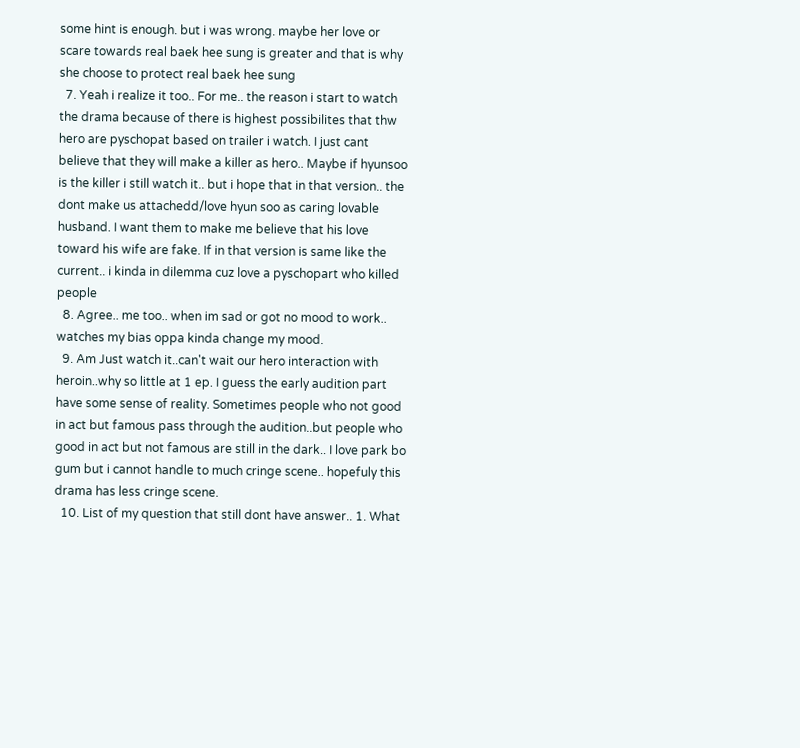some hint is enough. but i was wrong. maybe her love or scare towards real baek hee sung is greater and that is why she choose to protect real baek hee sung
  7. Yeah i realize it too.. For me.. the reason i start to watch the drama because of there is highest possibilites that thw hero are pyschopat based on trailer i watch. I just cant believe that they will make a killer as hero.. Maybe if hyunsoo is the killer i still watch it.. but i hope that in that version.. the dont make us attachedd/love hyun soo as caring lovable husband. I want them to make me believe that his love toward his wife are fake. If in that version is same like the current.. i kinda in dilemma cuz love a pyschopart who killed people
  8. Agree.. me too.. when im sad or got no mood to work.. watches my bias oppa kinda change my mood.
  9. Am Just watch it..can't wait our hero interaction with heroin..why so little at 1 ep. I guess the early audition part have some sense of reality. Sometimes people who not good in act but famous pass through the audition..but people who good in act but not famous are still in the dark.. I love park bo gum but i cannot handle to much cringe scene.. hopefuly this drama has less cringe scene.
  10. List of my question that still dont have answer.. 1. What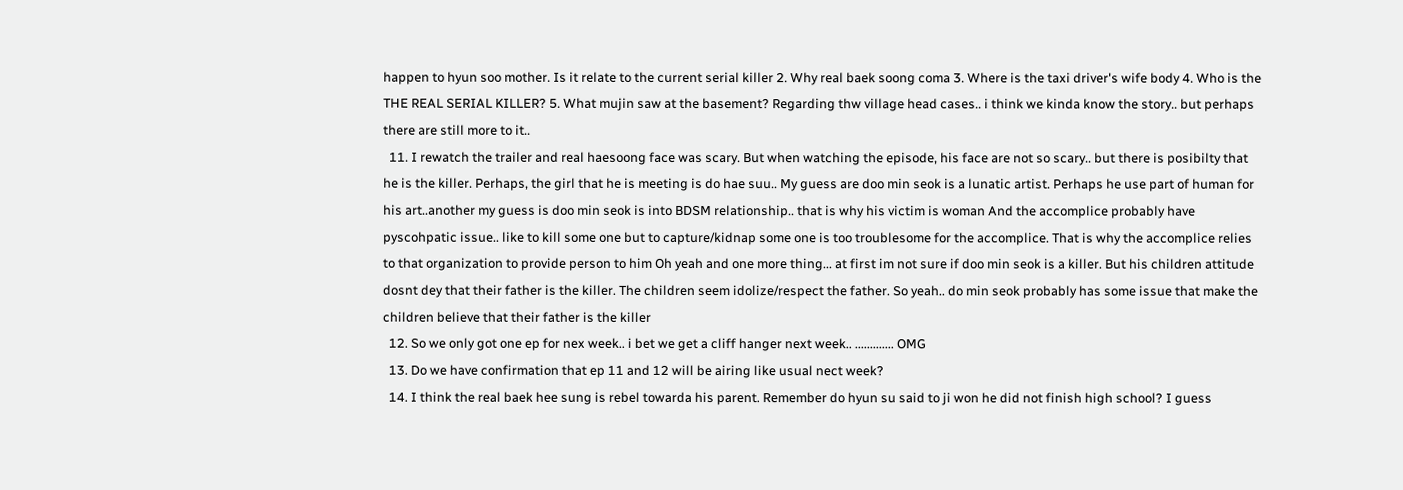happen to hyun soo mother. Is it relate to the current serial killer 2. Why real baek soong coma 3. Where is the taxi driver's wife body 4. Who is the THE REAL SERIAL KILLER? 5. What mujin saw at the basement? Regarding thw village head cases.. i think we kinda know the story.. but perhaps there are still more to it..
  11. I rewatch the trailer and real haesoong face was scary. But when watching the episode, his face are not so scary.. but there is posibilty that he is the killer. Perhaps, the girl that he is meeting is do hae suu.. My guess are doo min seok is a lunatic artist. Perhaps he use part of human for his art..another my guess is doo min seok is into BDSM relationship.. that is why his victim is woman And the accomplice probably have pyscohpatic issue.. like to kill some one but to capture/kidnap some one is too troublesome for the accomplice. That is why the accomplice relies to that organization to provide person to him Oh yeah and one more thing... at first im not sure if doo min seok is a killer. But his children attitude dosnt dey that their father is the killer. The children seem idolize/respect the father. So yeah.. do min seok probably has some issue that make the children believe that their father is the killer
  12. So we only got one ep for nex week.. i bet we get a cliff hanger next week.. ............. OMG
  13. Do we have confirmation that ep 11 and 12 will be airing like usual nect week?
  14. I think the real baek hee sung is rebel towarda his parent. Remember do hyun su said to ji won he did not finish high school? I guess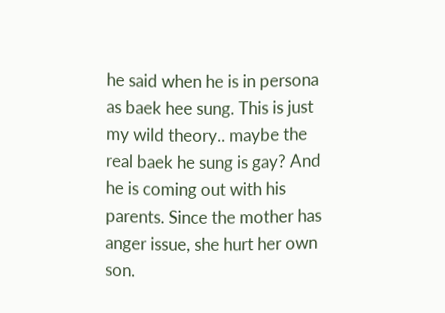he said when he is in persona as baek hee sung. This is just my wild theory.. maybe the real baek he sung is gay? And he is coming out with his parents. Since the mother has anger issue, she hurt her own son.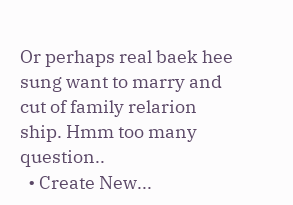Or perhaps real baek hee sung want to marry and cut of family relarion ship. Hmm too many question..
  • Create New...